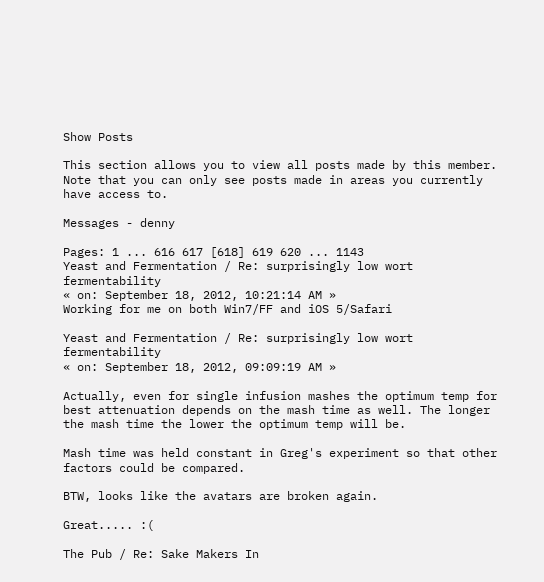Show Posts

This section allows you to view all posts made by this member. Note that you can only see posts made in areas you currently have access to.

Messages - denny

Pages: 1 ... 616 617 [618] 619 620 ... 1143
Yeast and Fermentation / Re: surprisingly low wort fermentability
« on: September 18, 2012, 10:21:14 AM »
Working for me on both Win7/FF and iOS 5/Safari

Yeast and Fermentation / Re: surprisingly low wort fermentability
« on: September 18, 2012, 09:09:19 AM »

Actually, even for single infusion mashes the optimum temp for best attenuation depends on the mash time as well. The longer the mash time the lower the optimum temp will be.

Mash time was held constant in Greg's experiment so that other factors could be compared.

BTW, looks like the avatars are broken again.

Great..... :(

The Pub / Re: Sake Makers In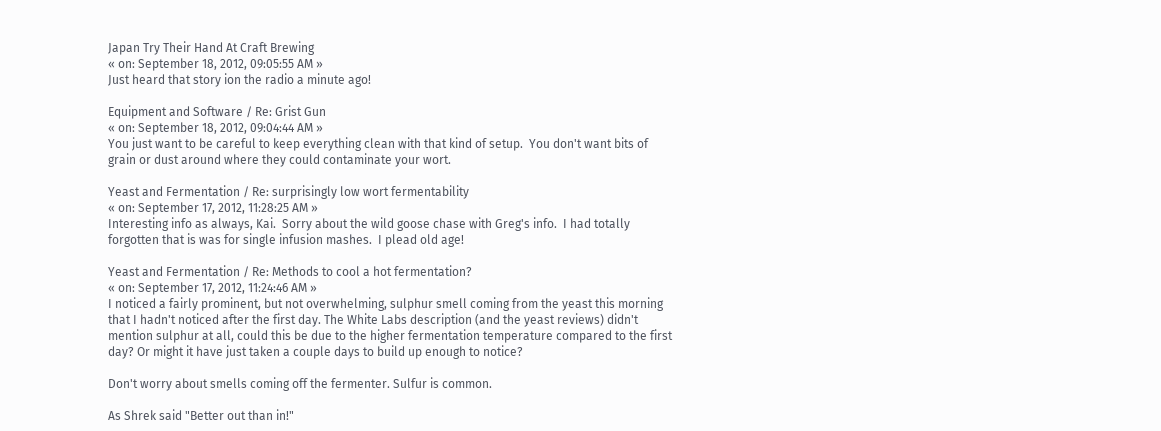Japan Try Their Hand At Craft Brewing
« on: September 18, 2012, 09:05:55 AM »
Just heard that story ion the radio a minute ago!

Equipment and Software / Re: Grist Gun
« on: September 18, 2012, 09:04:44 AM »
You just want to be careful to keep everything clean with that kind of setup.  You don't want bits of grain or dust around where they could contaminate your wort.

Yeast and Fermentation / Re: surprisingly low wort fermentability
« on: September 17, 2012, 11:28:25 AM »
Interesting info as always, Kai.  Sorry about the wild goose chase with Greg's info.  I had totally forgotten that is was for single infusion mashes.  I plead old age!

Yeast and Fermentation / Re: Methods to cool a hot fermentation?
« on: September 17, 2012, 11:24:46 AM »
I noticed a fairly prominent, but not overwhelming, sulphur smell coming from the yeast this morning that I hadn't noticed after the first day. The White Labs description (and the yeast reviews) didn't mention sulphur at all, could this be due to the higher fermentation temperature compared to the first day? Or might it have just taken a couple days to build up enough to notice?

Don't worry about smells coming off the fermenter. Sulfur is common.

As Shrek said "Better out than in!"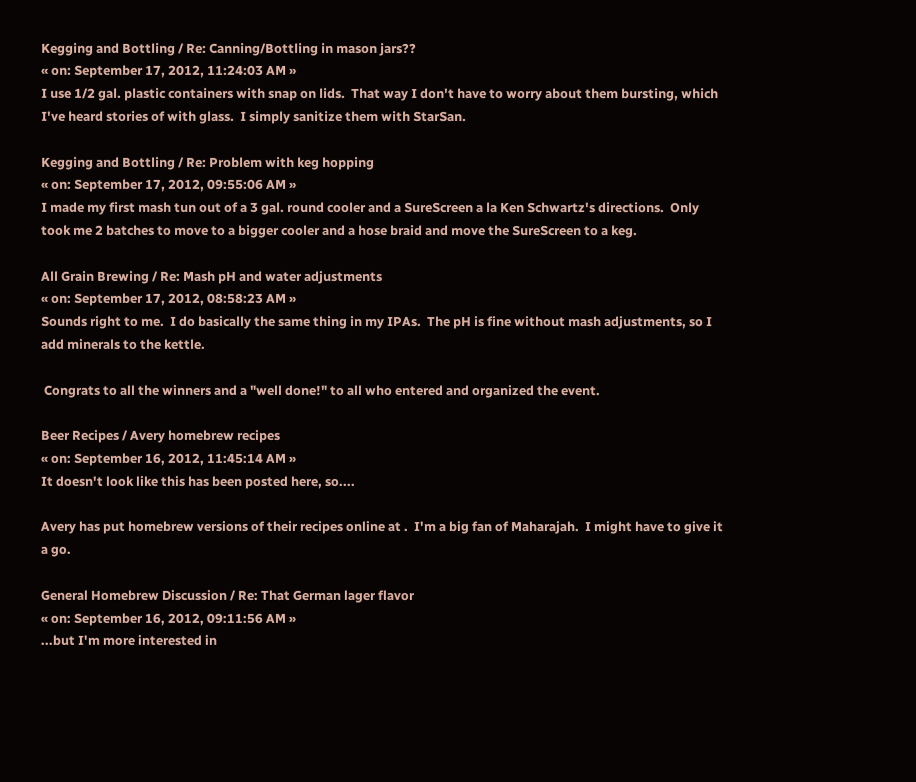Kegging and Bottling / Re: Canning/Bottling in mason jars??
« on: September 17, 2012, 11:24:03 AM »
I use 1/2 gal. plastic containers with snap on lids.  That way I don't have to worry about them bursting, which I've heard stories of with glass.  I simply sanitize them with StarSan.

Kegging and Bottling / Re: Problem with keg hopping
« on: September 17, 2012, 09:55:06 AM »
I made my first mash tun out of a 3 gal. round cooler and a SureScreen a la Ken Schwartz's directions.  Only took me 2 batches to move to a bigger cooler and a hose braid and move the SureScreen to a keg.

All Grain Brewing / Re: Mash pH and water adjustments
« on: September 17, 2012, 08:58:23 AM »
Sounds right to me.  I do basically the same thing in my IPAs.  The pH is fine without mash adjustments, so I add minerals to the kettle.

 Congrats to all the winners and a "well done!" to all who entered and organized the event.

Beer Recipes / Avery homebrew recipes
« on: September 16, 2012, 11:45:14 AM »
It doesn't look like this has been posted here, so....

Avery has put homebrew versions of their recipes online at .  I'm a big fan of Maharajah.  I might have to give it a go.

General Homebrew Discussion / Re: That German lager flavor
« on: September 16, 2012, 09:11:56 AM »
...but I'm more interested in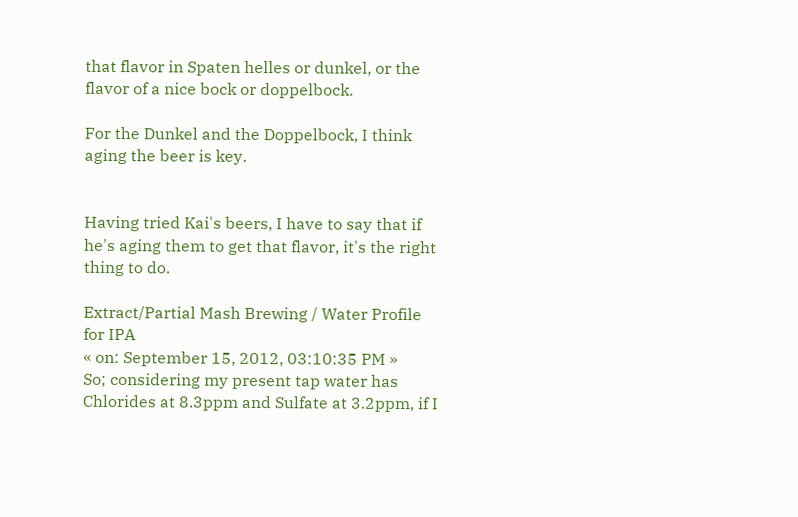that flavor in Spaten helles or dunkel, or the flavor of a nice bock or doppelbock.

For the Dunkel and the Doppelbock, I think aging the beer is key.


Having tried Kai's beers, I have to say that if he's aging them to get that flavor, it's the right thing to do.

Extract/Partial Mash Brewing / Water Profile for IPA
« on: September 15, 2012, 03:10:35 PM »
So; considering my present tap water has Chlorides at 8.3ppm and Sulfate at 3.2ppm, if I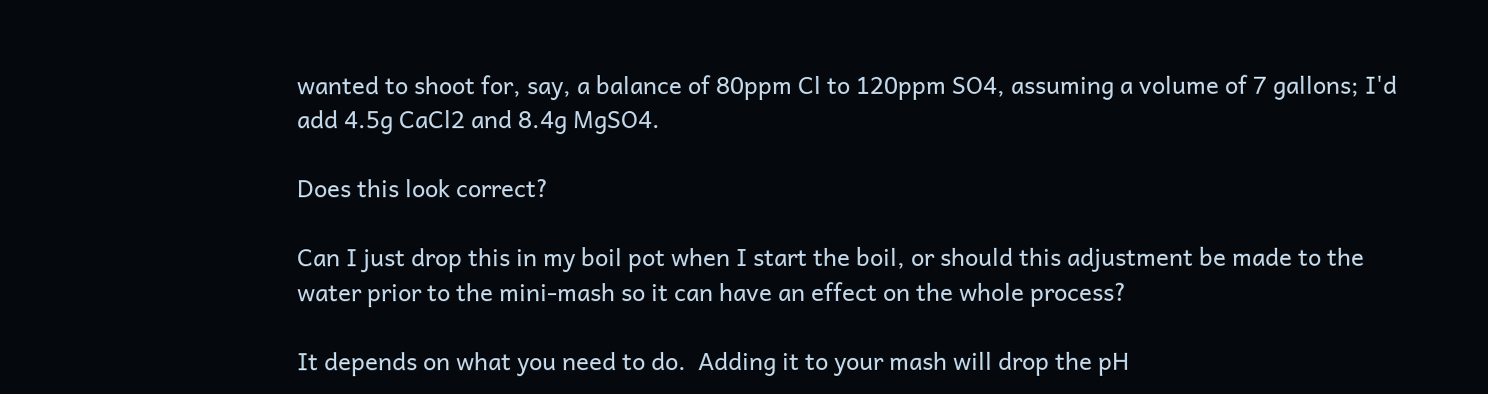wanted to shoot for, say, a balance of 80ppm Cl to 120ppm SO4, assuming a volume of 7 gallons; I'd add 4.5g CaCl2 and 8.4g MgSO4.

Does this look correct?

Can I just drop this in my boil pot when I start the boil, or should this adjustment be made to the water prior to the mini-mash so it can have an effect on the whole process?

It depends on what you need to do.  Adding it to your mash will drop the pH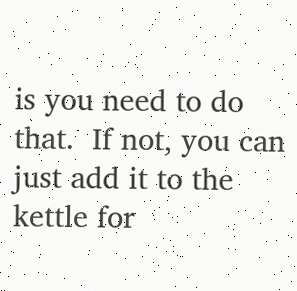is you need to do that.  If not, you can just add it to the kettle for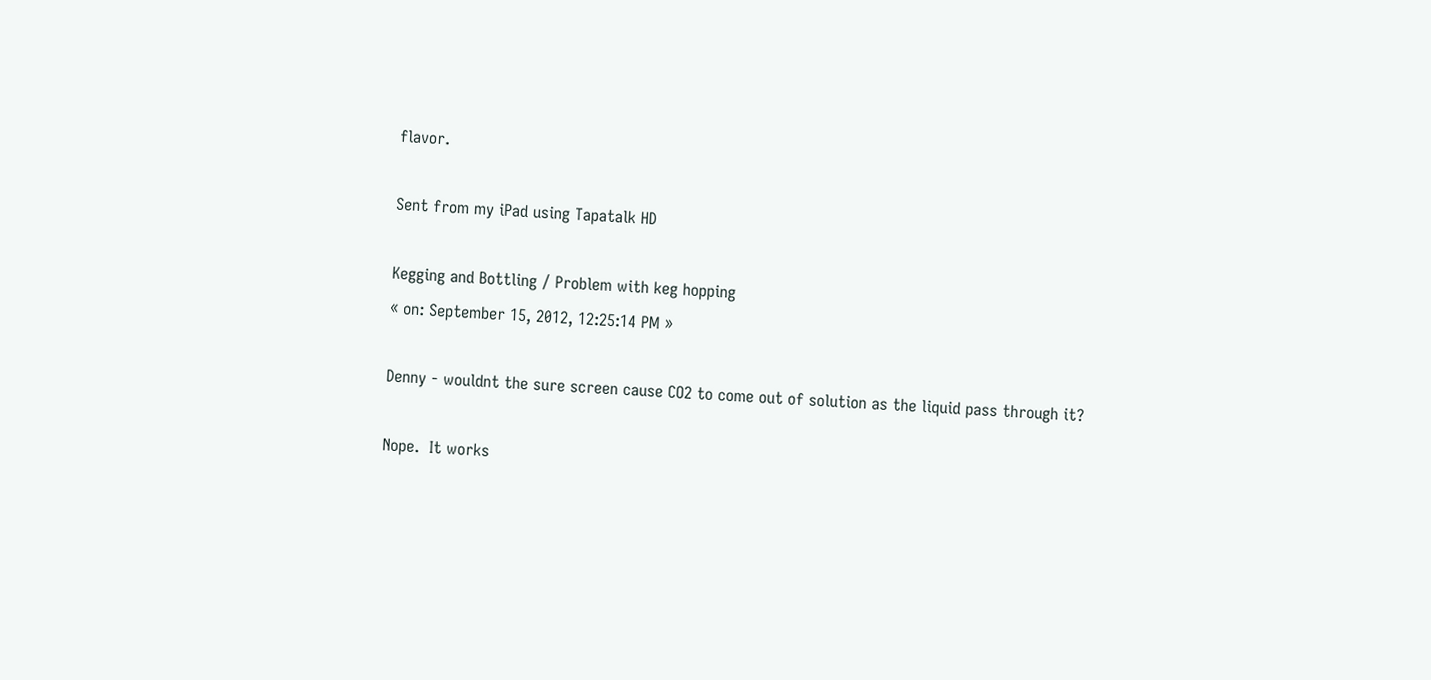flavor.

Sent from my iPad using Tapatalk HD

Kegging and Bottling / Problem with keg hopping
« on: September 15, 2012, 12:25:14 PM »

Denny - wouldnt the sure screen cause CO2 to come out of solution as the liquid pass through it?

Nope.  It works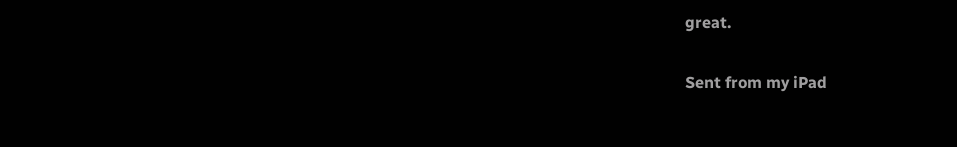great.

Sent from my iPad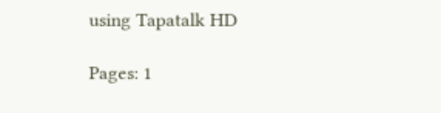using Tapatalk HD

Pages: 1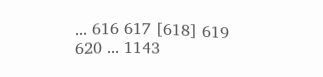... 616 617 [618] 619 620 ... 1143